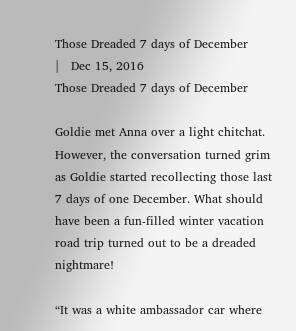Those Dreaded 7 days of December
|   Dec 15, 2016
Those Dreaded 7 days of December

Goldie met Anna over a light chitchat. However, the conversation turned grim as Goldie started recollecting those last 7 days of one December. What should have been a fun-filled winter vacation road trip turned out to be a dreaded nightmare!

“It was a white ambassador car where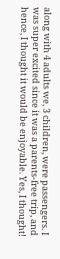along with 4 adults we, 3 children, were passengers. I was super excited since it was a parents-free trip, and hence, I thought it would be enjoyable. Yes, I thought!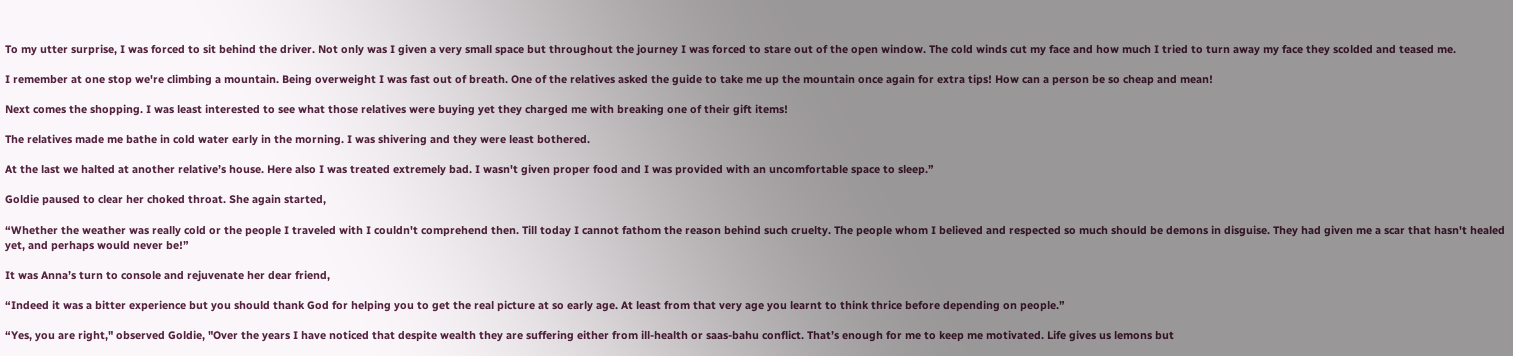To my utter surprise, I was forced to sit behind the driver. Not only was I given a very small space but throughout the journey I was forced to stare out of the open window. The cold winds cut my face and how much I tried to turn away my face they scolded and teased me.

I remember at one stop we're climbing a mountain. Being overweight I was fast out of breath. One of the relatives asked the guide to take me up the mountain once again for extra tips! How can a person be so cheap and mean!

Next comes the shopping. I was least interested to see what those relatives were buying yet they charged me with breaking one of their gift items!

The relatives made me bathe in cold water early in the morning. I was shivering and they were least bothered.

At the last we halted at another relative’s house. Here also I was treated extremely bad. I wasn't given proper food and I was provided with an uncomfortable space to sleep.”

Goldie paused to clear her choked throat. She again started,

“Whether the weather was really cold or the people I traveled with I couldn't comprehend then. Till today I cannot fathom the reason behind such cruelty. The people whom I believed and respected so much should be demons in disguise. They had given me a scar that hasn't healed yet, and perhaps would never be!”

It was Anna’s turn to console and rejuvenate her dear friend,

“Indeed it was a bitter experience but you should thank God for helping you to get the real picture at so early age. At least from that very age you learnt to think thrice before depending on people.”

“Yes, you are right," observed Goldie, "Over the years I have noticed that despite wealth they are suffering either from ill-health or saas-bahu conflict. That’s enough for me to keep me motivated. Life gives us lemons but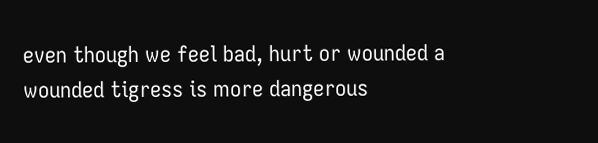even though we feel bad, hurt or wounded a wounded tigress is more dangerous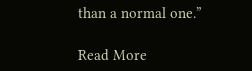than a normal one.”

Read More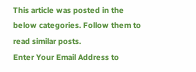This article was posted in the below categories. Follow them to read similar posts.
Enter Your Email Address to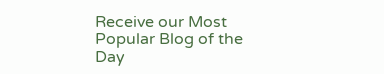Receive our Most Popular Blog of the Day